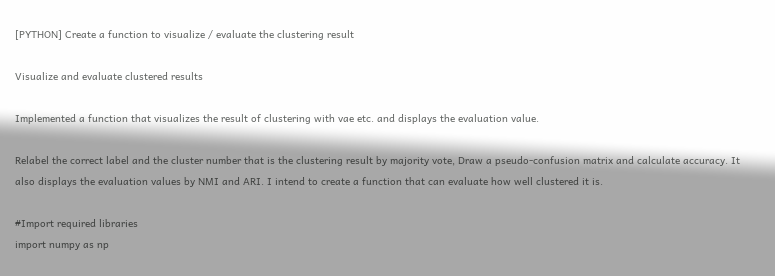[PYTHON] Create a function to visualize / evaluate the clustering result

Visualize and evaluate clustered results

Implemented a function that visualizes the result of clustering with vae etc. and displays the evaluation value.

Relabel the correct label and the cluster number that is the clustering result by majority vote, Draw a pseudo-confusion matrix and calculate accuracy. It also displays the evaluation values by NMI and ARI. I intend to create a function that can evaluate how well clustered it is.

#Import required libraries
import numpy as np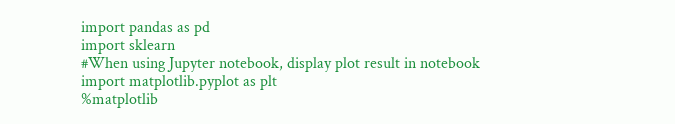import pandas as pd
import sklearn
#When using Jupyter notebook, display plot result in notebook
import matplotlib.pyplot as plt
%matplotlib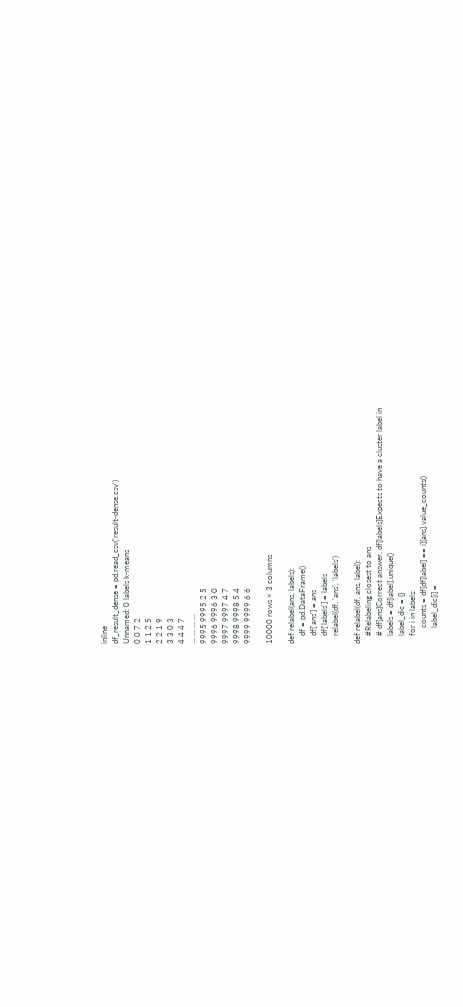inline
df_result_dense = pd.read_csv('result-dense.csv')
Unnamed: 0 labels k-means
0 0 7 2
1 1 2 5
2 2 1 9
3 3 0 3
4 4 4 7
... ... ... ...
9995 9995 2 5
9996 9996 3 0
9997 9997 4 7
9998 9998 5 4
9999 9999 6 6

10000 rows × 3 columns

def relabel(ans, labels):
    df = pd.DataFrame()
    df['ans'] = ans
    df['labels'] = labels
    relabel(df, 'ans', 'labels')

def relabel(df, ans, label):
    #Relabeling closest to ans
    # df[ans]Correct answer, df[labels]Expects to have a cluster label in
    labels = df[label].unique()
    label_dic = {}
    for i in labels:
        counts = df[df[label] == i][ans].value_counts()
        label_dic[i] =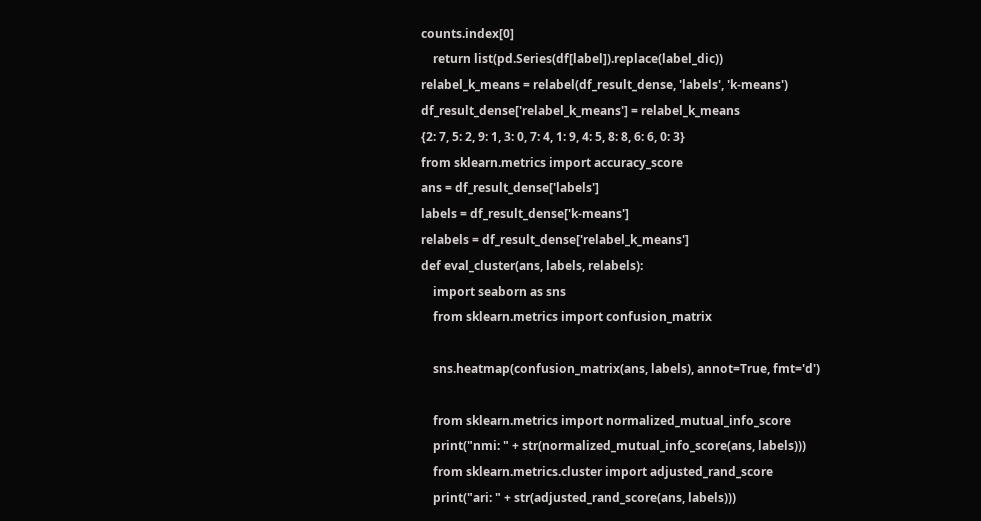counts.index[0]
    return list(pd.Series(df[label]).replace(label_dic))
relabel_k_means = relabel(df_result_dense, 'labels', 'k-means')
df_result_dense['relabel_k_means'] = relabel_k_means
{2: 7, 5: 2, 9: 1, 3: 0, 7: 4, 1: 9, 4: 5, 8: 8, 6: 6, 0: 3}
from sklearn.metrics import accuracy_score
ans = df_result_dense['labels']
labels = df_result_dense['k-means']
relabels = df_result_dense['relabel_k_means']
def eval_cluster(ans, labels, relabels):
    import seaborn as sns
    from sklearn.metrics import confusion_matrix

    sns.heatmap(confusion_matrix(ans, labels), annot=True, fmt='d')

    from sklearn.metrics import normalized_mutual_info_score
    print("nmi: " + str(normalized_mutual_info_score(ans, labels)))
    from sklearn.metrics.cluster import adjusted_rand_score
    print("ari: " + str(adjusted_rand_score(ans, labels)))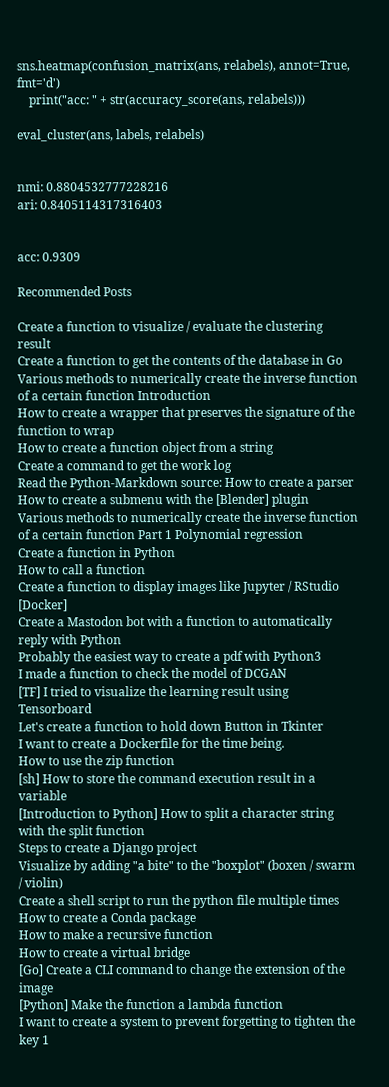sns.heatmap(confusion_matrix(ans, relabels), annot=True, fmt='d')
    print("acc: " + str(accuracy_score(ans, relabels)))

eval_cluster(ans, labels, relabels)


nmi: 0.8804532777228216
ari: 0.8405114317316403


acc: 0.9309

Recommended Posts

Create a function to visualize / evaluate the clustering result
Create a function to get the contents of the database in Go
Various methods to numerically create the inverse function of a certain function Introduction
How to create a wrapper that preserves the signature of the function to wrap
How to create a function object from a string
Create a command to get the work log
Read the Python-Markdown source: How to create a parser
How to create a submenu with the [Blender] plugin
Various methods to numerically create the inverse function of a certain function Part 1 Polynomial regression
Create a function in Python
How to call a function
Create a function to display images like Jupyter / RStudio [Docker]
Create a Mastodon bot with a function to automatically reply with Python
Probably the easiest way to create a pdf with Python3
I made a function to check the model of DCGAN
[TF] I tried to visualize the learning result using Tensorboard
Let's create a function to hold down Button in Tkinter
I want to create a Dockerfile for the time being.
How to use the zip function
[sh] How to store the command execution result in a variable
[Introduction to Python] How to split a character string with the split function
Steps to create a Django project
Visualize by adding "a bite" to the "boxplot" (boxen / swarm / violin)
Create a shell script to run the python file multiple times
How to create a Conda package
How to make a recursive function
How to create a virtual bridge
[Go] Create a CLI command to change the extension of the image
[Python] Make the function a lambda function
I want to create a system to prevent forgetting to tighten the key 1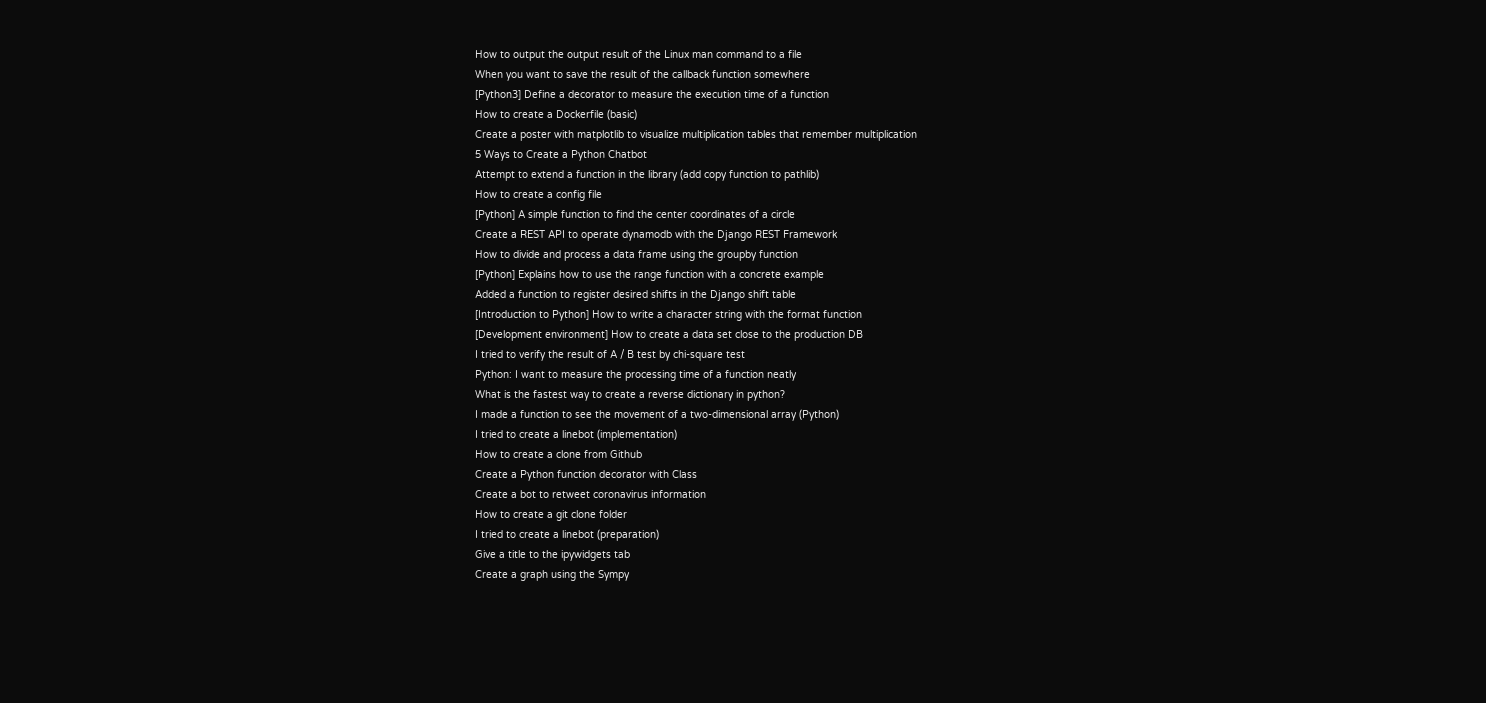How to output the output result of the Linux man command to a file
When you want to save the result of the callback function somewhere
[Python3] Define a decorator to measure the execution time of a function
How to create a Dockerfile (basic)
Create a poster with matplotlib to visualize multiplication tables that remember multiplication
5 Ways to Create a Python Chatbot
Attempt to extend a function in the library (add copy function to pathlib)
How to create a config file
[Python] A simple function to find the center coordinates of a circle
Create a REST API to operate dynamodb with the Django REST Framework
How to divide and process a data frame using the groupby function
[Python] Explains how to use the range function with a concrete example
Added a function to register desired shifts in the Django shift table
[Introduction to Python] How to write a character string with the format function
[Development environment] How to create a data set close to the production DB
I tried to verify the result of A / B test by chi-square test
Python: I want to measure the processing time of a function neatly
What is the fastest way to create a reverse dictionary in python?
I made a function to see the movement of a two-dimensional array (Python)
I tried to create a linebot (implementation)
How to create a clone from Github
Create a Python function decorator with Class
Create a bot to retweet coronavirus information
How to create a git clone folder
I tried to create a linebot (preparation)
Give a title to the ipywidgets tab
Create a graph using the Sympy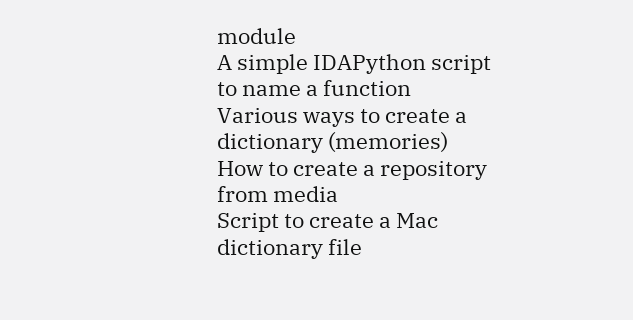module
A simple IDAPython script to name a function
Various ways to create a dictionary (memories)
How to create a repository from media
Script to create a Mac dictionary file